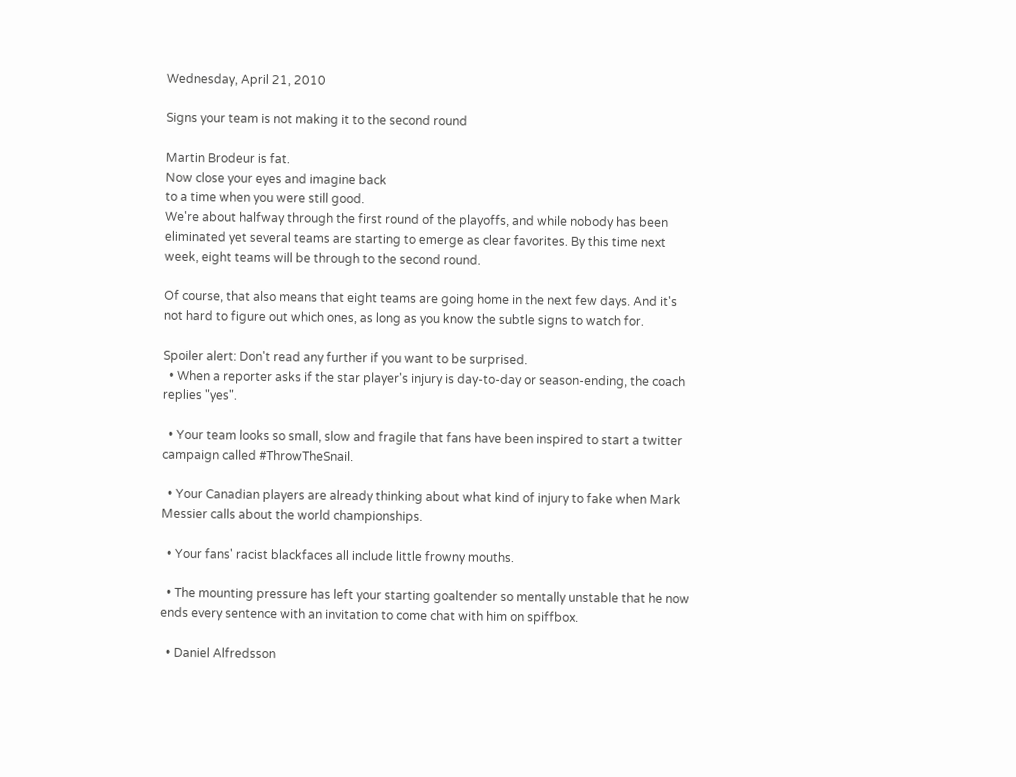Wednesday, April 21, 2010

Signs your team is not making it to the second round

Martin Brodeur is fat.
Now close your eyes and imagine back
to a time when you were still good.
We're about halfway through the first round of the playoffs, and while nobody has been eliminated yet several teams are starting to emerge as clear favorites. By this time next week, eight teams will be through to the second round.

Of course, that also means that eight teams are going home in the next few days. And it's not hard to figure out which ones, as long as you know the subtle signs to watch for.

Spoiler alert: Don't read any further if you want to be surprised.
  • When a reporter asks if the star player's injury is day-to-day or season-ending, the coach replies "yes".

  • Your team looks so small, slow and fragile that fans have been inspired to start a twitter campaign called #ThrowTheSnail.

  • Your Canadian players are already thinking about what kind of injury to fake when Mark Messier calls about the world championships.

  • Your fans' racist blackfaces all include little frowny mouths.

  • The mounting pressure has left your starting goaltender so mentally unstable that he now ends every sentence with an invitation to come chat with him on spiffbox.

  • Daniel Alfredsson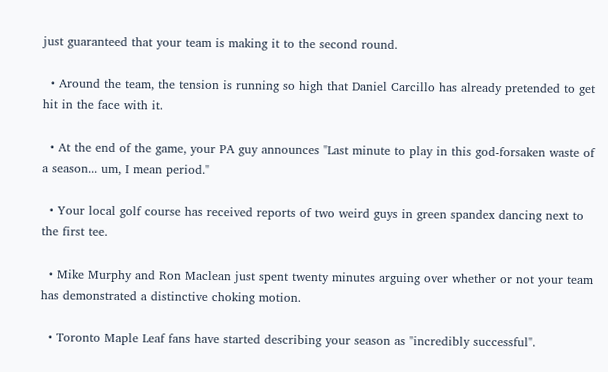just guaranteed that your team is making it to the second round.

  • Around the team, the tension is running so high that Daniel Carcillo has already pretended to get hit in the face with it.

  • At the end of the game, your PA guy announces "Last minute to play in this god-forsaken waste of a season... um, I mean period."

  • Your local golf course has received reports of two weird guys in green spandex dancing next to the first tee.

  • Mike Murphy and Ron Maclean just spent twenty minutes arguing over whether or not your team has demonstrated a distinctive choking motion.

  • Toronto Maple Leaf fans have started describing your season as "incredibly successful".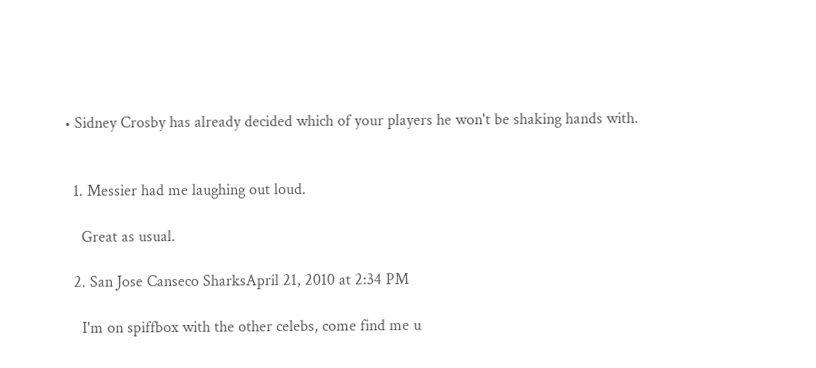• Sidney Crosby has already decided which of your players he won't be shaking hands with.


  1. Messier had me laughing out loud.

    Great as usual.

  2. San Jose Canseco SharksApril 21, 2010 at 2:34 PM

    I'm on spiffbox with the other celebs, come find me u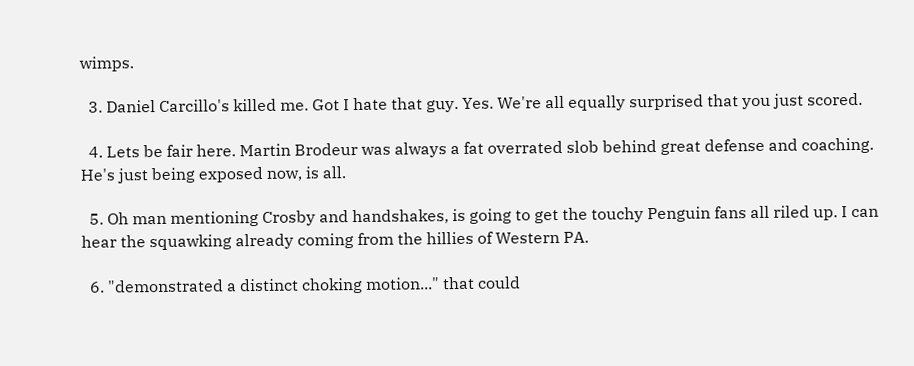wimps.

  3. Daniel Carcillo's killed me. Got I hate that guy. Yes. We're all equally surprised that you just scored.

  4. Lets be fair here. Martin Brodeur was always a fat overrated slob behind great defense and coaching. He's just being exposed now, is all.

  5. Oh man mentioning Crosby and handshakes, is going to get the touchy Penguin fans all riled up. I can hear the squawking already coming from the hillies of Western PA.

  6. "demonstrated a distinct choking motion..." that could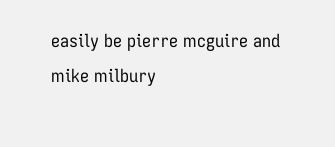easily be pierre mcguire and mike milbury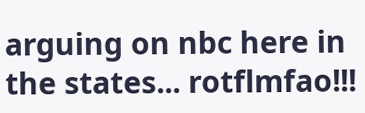arguing on nbc here in the states... rotflmfao!!!